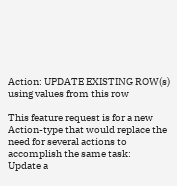Action: UPDATE EXISTING ROW(s) using values from this row

This feature request is for a new Action-type that would replace the need for several actions to accomplish the same task:
Update a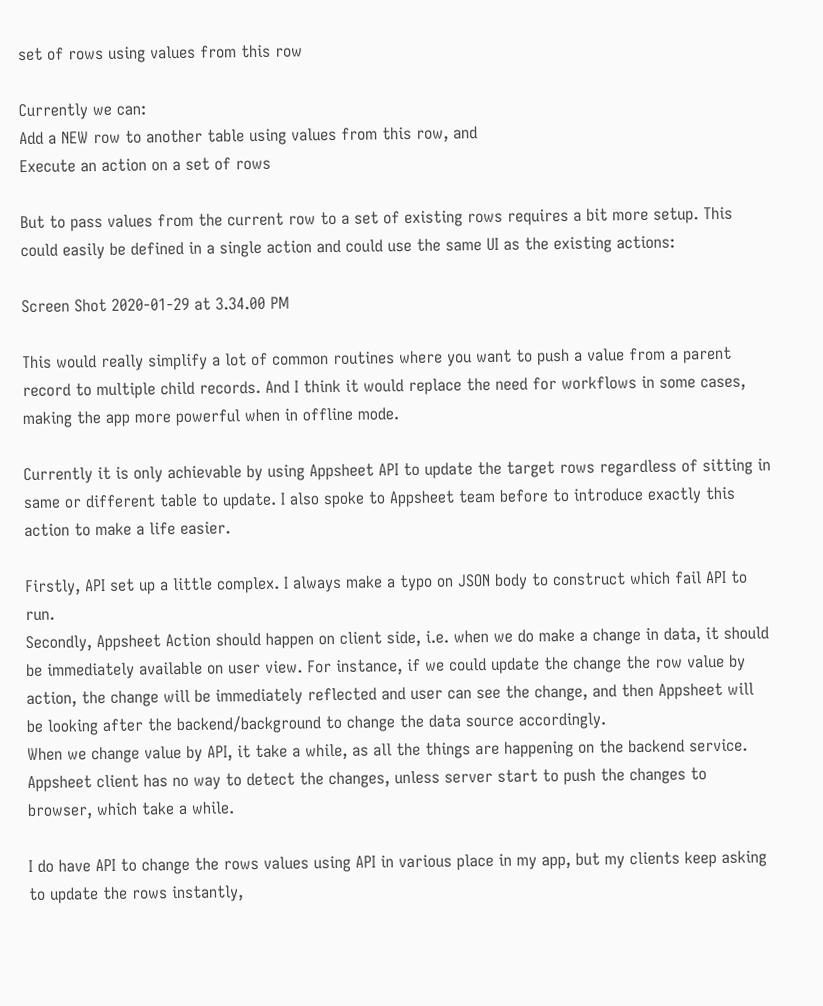set of rows using values from this row

Currently we can:
Add a NEW row to another table using values from this row, and
Execute an action on a set of rows

But to pass values from the current row to a set of existing rows requires a bit more setup. This could easily be defined in a single action and could use the same UI as the existing actions:

Screen Shot 2020-01-29 at 3.34.00 PM

This would really simplify a lot of common routines where you want to push a value from a parent record to multiple child records. And I think it would replace the need for workflows in some cases, making the app more powerful when in offline mode.

Currently it is only achievable by using Appsheet API to update the target rows regardless of sitting in same or different table to update. I also spoke to Appsheet team before to introduce exactly this action to make a life easier.

Firstly, API set up a little complex. I always make a typo on JSON body to construct which fail API to run.
Secondly, Appsheet Action should happen on client side, i.e. when we do make a change in data, it should be immediately available on user view. For instance, if we could update the change the row value by action, the change will be immediately reflected and user can see the change, and then Appsheet will be looking after the backend/background to change the data source accordingly.
When we change value by API, it take a while, as all the things are happening on the backend service. Appsheet client has no way to detect the changes, unless server start to push the changes to browser, which take a while.

I do have API to change the rows values using API in various place in my app, but my clients keep asking to update the rows instantly,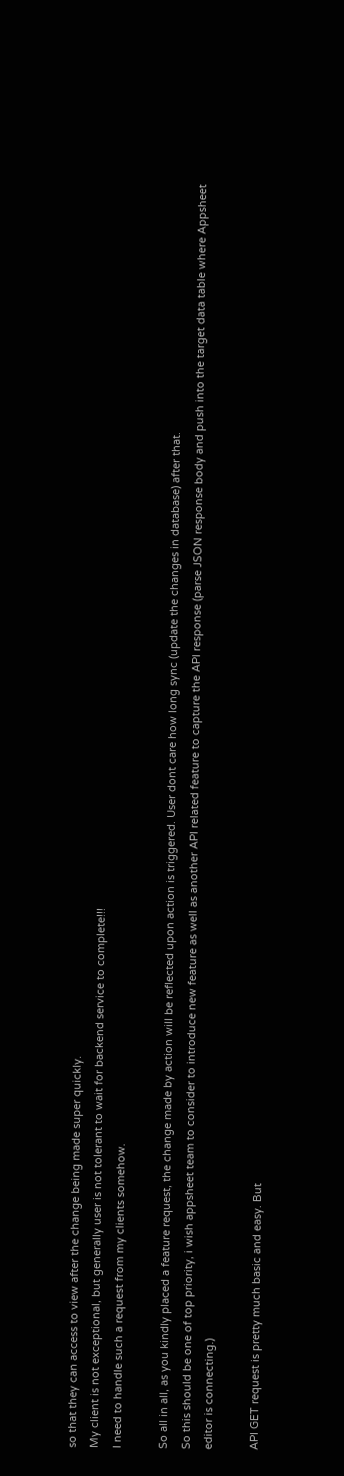so that they can access to view after the change being made super quickly.
My client is not exceptional, but generally user is not tolerant to wait for backend service to complete!!!
I need to handle such a request from my clients somehow.

So all in all, as you kindly placed a feature request, the change made by action will be reflected upon action is triggered. User dont care how long sync (update the changes in database) after that.
So this should be one of top priority, i wish appsheet team to consider to introduce new feature as well as another API related feature to capture the API response (parse JSON response body and push into the target data table where Appsheet editor is connecting.)

API GET request is pretty much basic and easy. But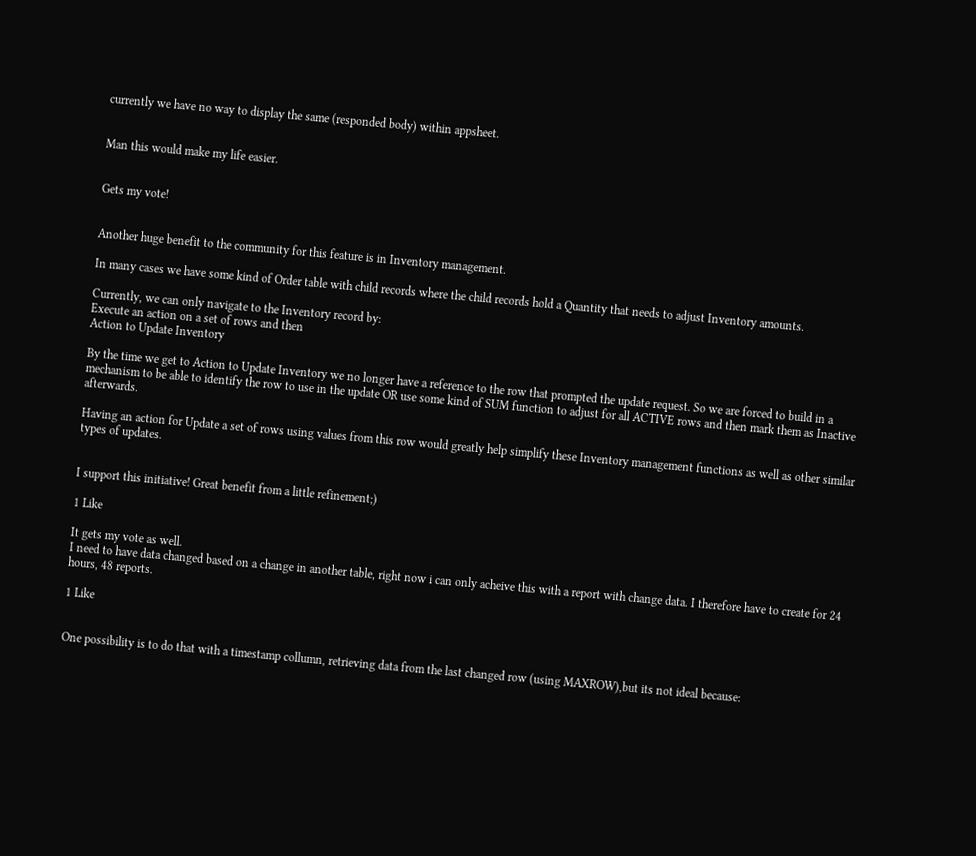currently we have no way to display the same (responded body) within appsheet.


Man this would make my life easier.


Gets my vote!


Another huge benefit to the community for this feature is in Inventory management.

In many cases we have some kind of Order table with child records where the child records hold a Quantity that needs to adjust Inventory amounts.

Currently, we can only navigate to the Inventory record by:
Execute an action on a set of rows and then
Action to Update Inventory

By the time we get to Action to Update Inventory we no longer have a reference to the row that prompted the update request. So we are forced to build in a mechanism to be able to identify the row to use in the update OR use some kind of SUM function to adjust for all ACTIVE rows and then mark them as Inactive afterwards.

Having an action for Update a set of rows using values from this row would greatly help simplify these Inventory management functions as well as other similar types of updates.


I support this initiative! Great benefit from a little refinement;)

1 Like

It gets my vote as well.
I need to have data changed based on a change in another table, right now i can only acheive this with a report with change data. I therefore have to create for 24 hours, 48 reports.

1 Like


One possibility is to do that with a timestamp collumn, retrieving data from the last changed row (using MAXROW),but its not ideal because: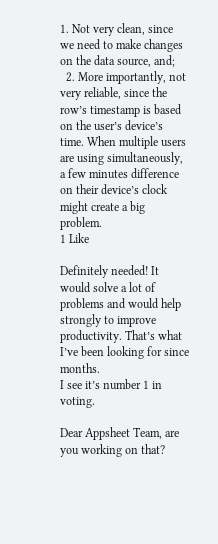1. Not very clean, since we need to make changes on the data source, and;
  2. More importantly, not very reliable, since the row’s timestamp is based on the user’s device’s time. When multiple users are using simultaneously, a few minutes difference on their device’s clock might create a big problem.
1 Like

Definitely needed! It would solve a lot of problems and would help strongly to improve productivity. That’s what I’ve been looking for since months.
I see it’s number 1 in voting.

Dear Appsheet Team, are you working on that?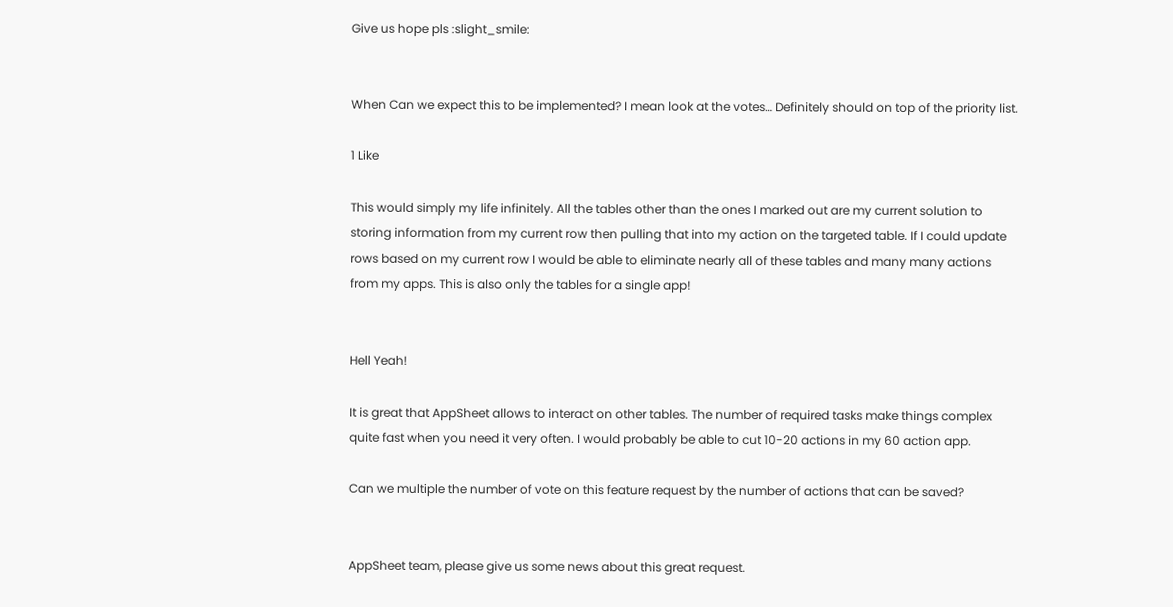Give us hope pls :slight_smile:


When Can we expect this to be implemented? I mean look at the votes… Definitely should on top of the priority list.

1 Like

This would simply my life infinitely. All the tables other than the ones I marked out are my current solution to storing information from my current row then pulling that into my action on the targeted table. If I could update rows based on my current row I would be able to eliminate nearly all of these tables and many many actions from my apps. This is also only the tables for a single app!


Hell Yeah!

It is great that AppSheet allows to interact on other tables. The number of required tasks make things complex quite fast when you need it very often. I would probably be able to cut 10-20 actions in my 60 action app.

Can we multiple the number of vote on this feature request by the number of actions that can be saved?


AppSheet team, please give us some news about this great request.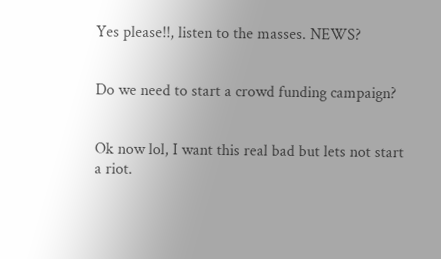Yes please!!, listen to the masses. NEWS?


Do we need to start a crowd funding campaign?


Ok now lol, I want this real bad but lets not start a riot.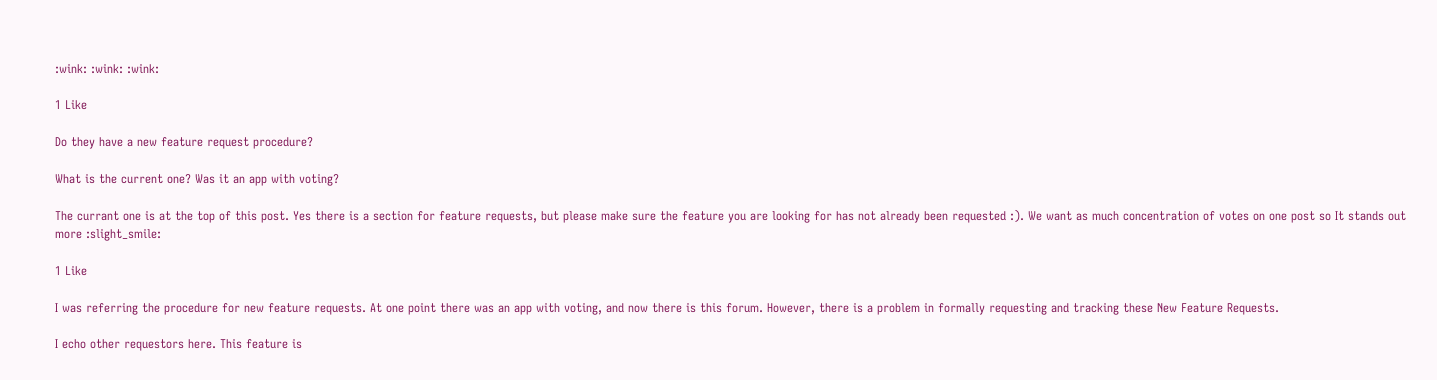:wink: :wink: :wink:

1 Like

Do they have a new feature request procedure?

What is the current one? Was it an app with voting?

The currant one is at the top of this post. Yes there is a section for feature requests, but please make sure the feature you are looking for has not already been requested :). We want as much concentration of votes on one post so It stands out more :slight_smile:

1 Like

I was referring the procedure for new feature requests. At one point there was an app with voting, and now there is this forum. However, there is a problem in formally requesting and tracking these New Feature Requests.

I echo other requestors here. This feature is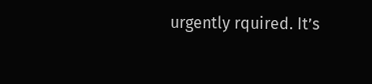urgently rquired. It’s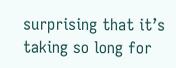surprising that it’s taking so long for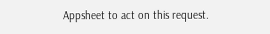Appsheet to act on this request.